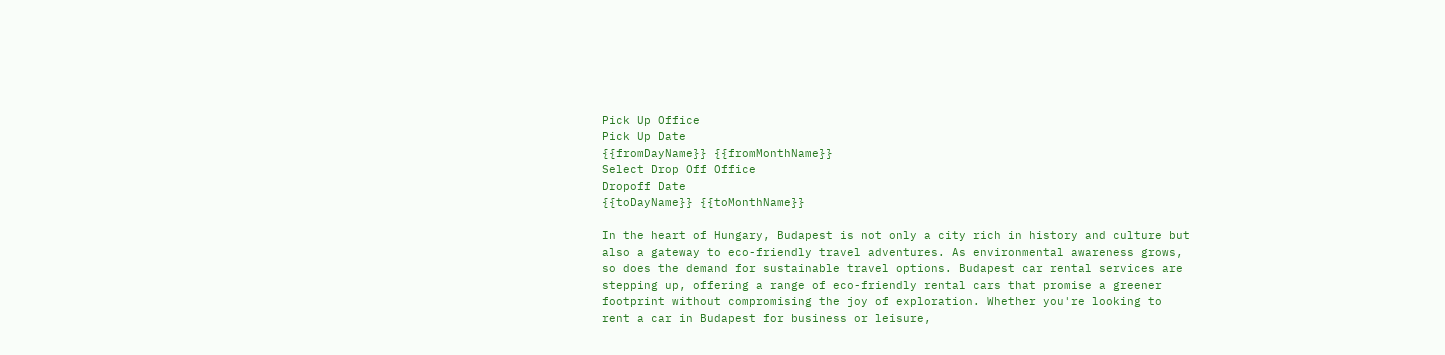Pick Up Office
Pick Up Date
{{fromDayName}} {{fromMonthName}}
Select Drop Off Office
Dropoff Date
{{toDayName}} {{toMonthName}}

In the heart of Hungary, Budapest is not only a city rich in history and culture but also a gateway to eco-friendly travel adventures. As environmental awareness grows, so does the demand for sustainable travel options. Budapest car rental services are stepping up, offering a range of eco-friendly rental cars that promise a greener footprint without compromising the joy of exploration. Whether you're looking to rent a car in Budapest for business or leisure,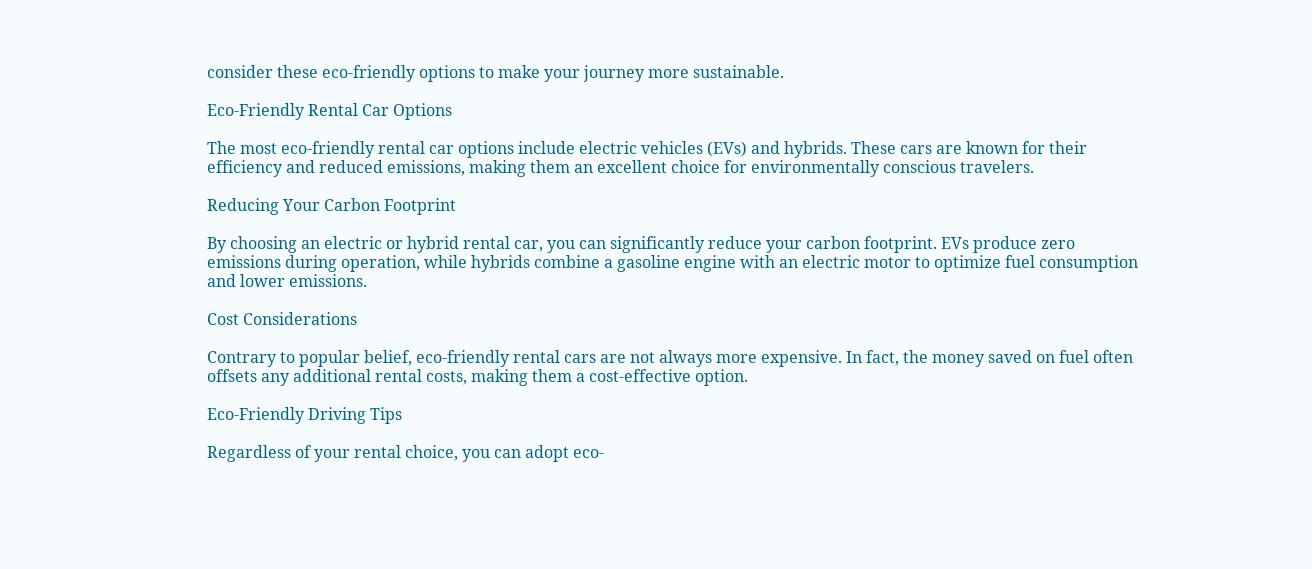consider these eco-friendly options to make your journey more sustainable.

Eco-Friendly Rental Car Options

The most eco-friendly rental car options include electric vehicles (EVs) and hybrids. These cars are known for their efficiency and reduced emissions, making them an excellent choice for environmentally conscious travelers.

Reducing Your Carbon Footprint

By choosing an electric or hybrid rental car, you can significantly reduce your carbon footprint. EVs produce zero emissions during operation, while hybrids combine a gasoline engine with an electric motor to optimize fuel consumption and lower emissions.

Cost Considerations

Contrary to popular belief, eco-friendly rental cars are not always more expensive. In fact, the money saved on fuel often offsets any additional rental costs, making them a cost-effective option.

Eco-Friendly Driving Tips

Regardless of your rental choice, you can adopt eco-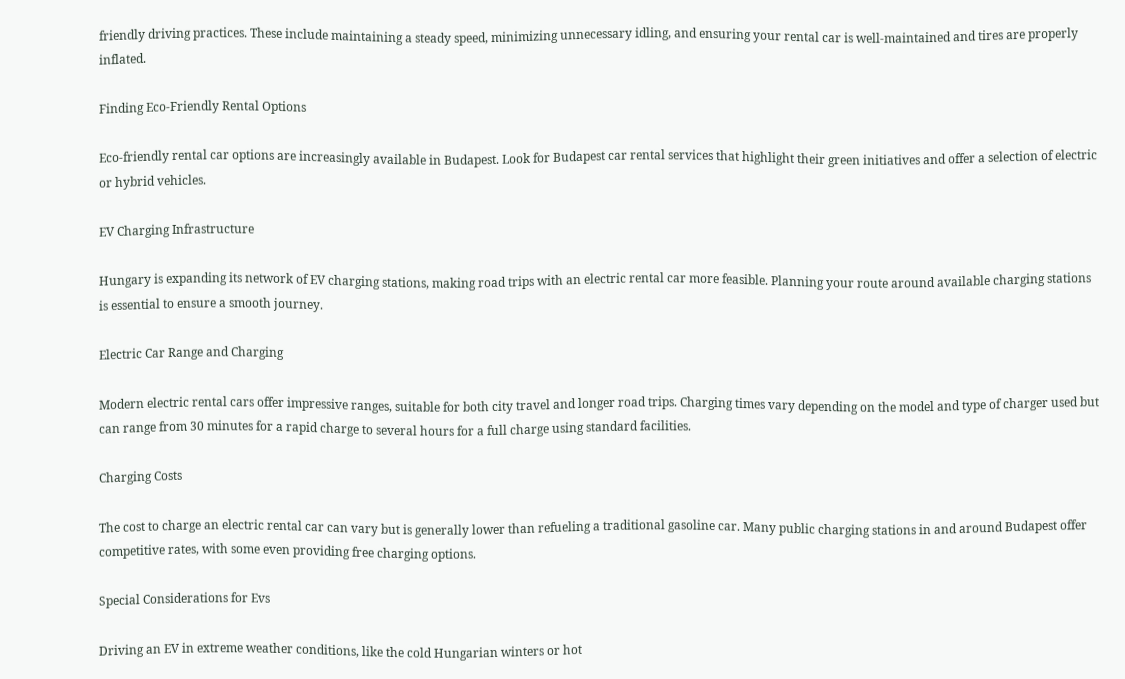friendly driving practices. These include maintaining a steady speed, minimizing unnecessary idling, and ensuring your rental car is well-maintained and tires are properly inflated.

Finding Eco-Friendly Rental Options

Eco-friendly rental car options are increasingly available in Budapest. Look for Budapest car rental services that highlight their green initiatives and offer a selection of electric or hybrid vehicles.

EV Charging Infrastructure

Hungary is expanding its network of EV charging stations, making road trips with an electric rental car more feasible. Planning your route around available charging stations is essential to ensure a smooth journey.

Electric Car Range and Charging

Modern electric rental cars offer impressive ranges, suitable for both city travel and longer road trips. Charging times vary depending on the model and type of charger used but can range from 30 minutes for a rapid charge to several hours for a full charge using standard facilities.

Charging Costs

The cost to charge an electric rental car can vary but is generally lower than refueling a traditional gasoline car. Many public charging stations in and around Budapest offer competitive rates, with some even providing free charging options.

Special Considerations for Evs

Driving an EV in extreme weather conditions, like the cold Hungarian winters or hot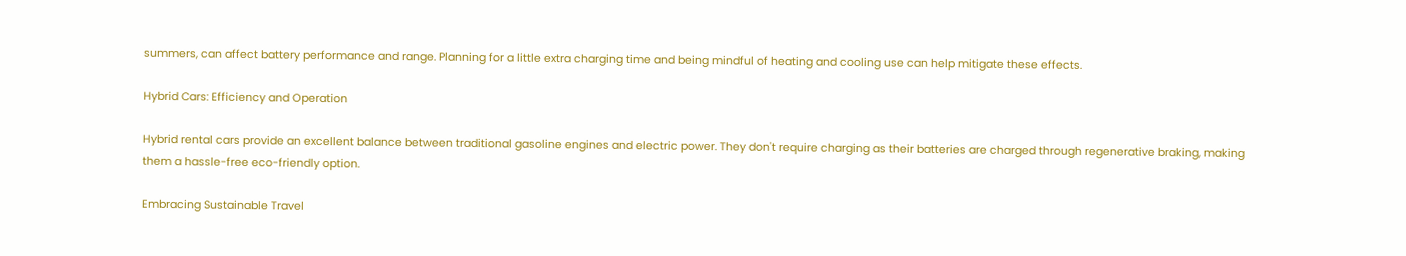summers, can affect battery performance and range. Planning for a little extra charging time and being mindful of heating and cooling use can help mitigate these effects.

Hybrid Cars: Efficiency and Operation

Hybrid rental cars provide an excellent balance between traditional gasoline engines and electric power. They don't require charging as their batteries are charged through regenerative braking, making them a hassle-free eco-friendly option.

Embracing Sustainable Travel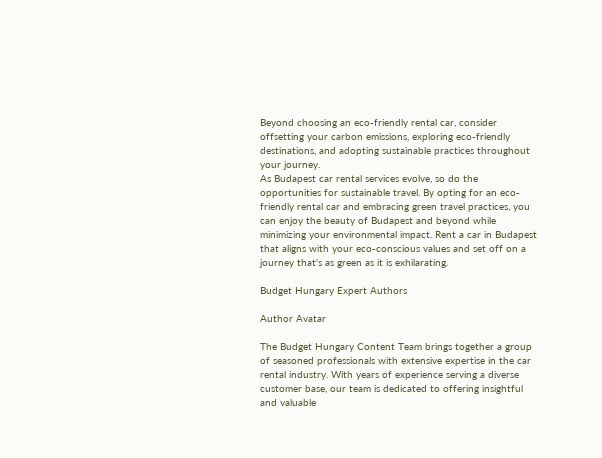Beyond choosing an eco-friendly rental car, consider offsetting your carbon emissions, exploring eco-friendly destinations, and adopting sustainable practices throughout your journey.
As Budapest car rental services evolve, so do the opportunities for sustainable travel. By opting for an eco-friendly rental car and embracing green travel practices, you can enjoy the beauty of Budapest and beyond while minimizing your environmental impact. Rent a car in Budapest that aligns with your eco-conscious values and set off on a journey that's as green as it is exhilarating.

Budget Hungary Expert Authors

Author Avatar

The Budget Hungary Content Team brings together a group of seasoned professionals with extensive expertise in the car rental industry. With years of experience serving a diverse customer base, our team is dedicated to offering insightful and valuable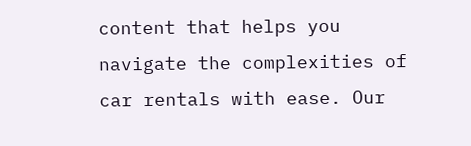content that helps you navigate the complexities of car rentals with ease. Our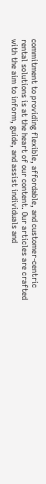commitment to providing flexible, affordable, and customer-centric rental solutions is at the heart of our content. Our articles are crafted with the aim to inform, guide, and assist individuals and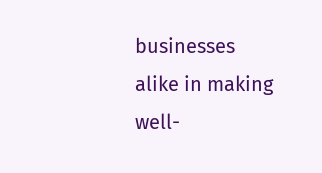businesses alike in making well-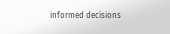informed decisions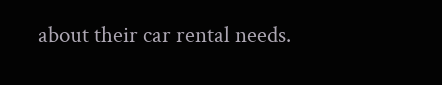about their car rental needs.